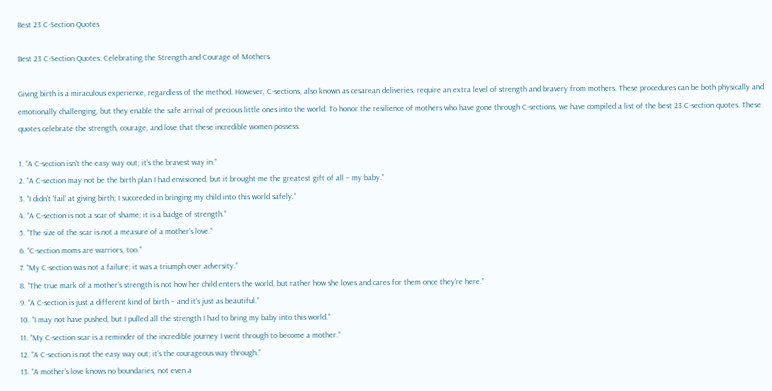Best 23 C-Section Quotes

Best 23 C-Section Quotes: Celebrating the Strength and Courage of Mothers

Giving birth is a miraculous experience, regardless of the method. However, C-sections, also known as cesarean deliveries, require an extra level of strength and bravery from mothers. These procedures can be both physically and emotionally challenging, but they enable the safe arrival of precious little ones into the world. To honor the resilience of mothers who have gone through C-sections, we have compiled a list of the best 23 C-section quotes. These quotes celebrate the strength, courage, and love that these incredible women possess.

1. “A C-section isn’t the easy way out; it’s the bravest way in.”
2. “A C-section may not be the birth plan I had envisioned, but it brought me the greatest gift of all – my baby.”
3. “I didn’t ‘fail’ at giving birth; I succeeded in bringing my child into this world safely.”
4. “A C-section is not a scar of shame; it is a badge of strength.”
5. “The size of the scar is not a measure of a mother’s love.”
6. “C-section moms are warriors, too.”
7. “My C-section was not a failure; it was a triumph over adversity.”
8. “The true mark of a mother’s strength is not how her child enters the world, but rather how she loves and cares for them once they’re here.”
9. “A C-section is just a different kind of birth – and it’s just as beautiful.”
10. “I may not have pushed, but I pulled all the strength I had to bring my baby into this world.”
11. “My C-section scar is a reminder of the incredible journey I went through to become a mother.”
12. “A C-section is not the easy way out; it’s the courageous way through.”
13. “A mother’s love knows no boundaries, not even a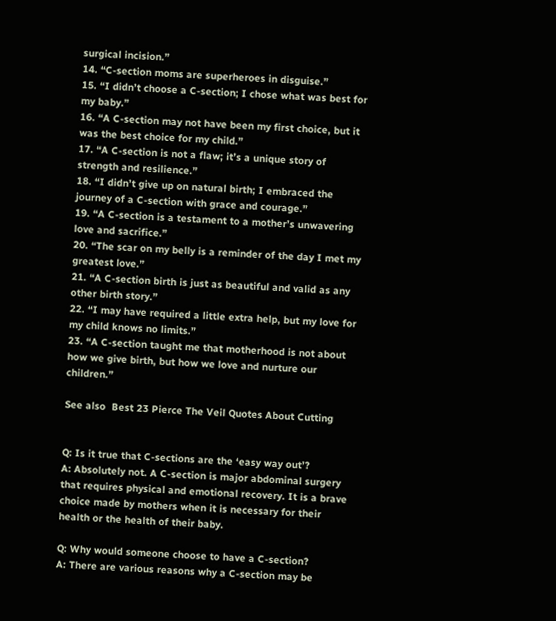surgical incision.”
14. “C-section moms are superheroes in disguise.”
15. “I didn’t choose a C-section; I chose what was best for my baby.”
16. “A C-section may not have been my first choice, but it was the best choice for my child.”
17. “A C-section is not a flaw; it’s a unique story of strength and resilience.”
18. “I didn’t give up on natural birth; I embraced the journey of a C-section with grace and courage.”
19. “A C-section is a testament to a mother’s unwavering love and sacrifice.”
20. “The scar on my belly is a reminder of the day I met my greatest love.”
21. “A C-section birth is just as beautiful and valid as any other birth story.”
22. “I may have required a little extra help, but my love for my child knows no limits.”
23. “A C-section taught me that motherhood is not about how we give birth, but how we love and nurture our children.”

See also  Best 23 Pierce The Veil Quotes About Cutting


Q: Is it true that C-sections are the ‘easy way out’?
A: Absolutely not. A C-section is major abdominal surgery that requires physical and emotional recovery. It is a brave choice made by mothers when it is necessary for their health or the health of their baby.

Q: Why would someone choose to have a C-section?
A: There are various reasons why a C-section may be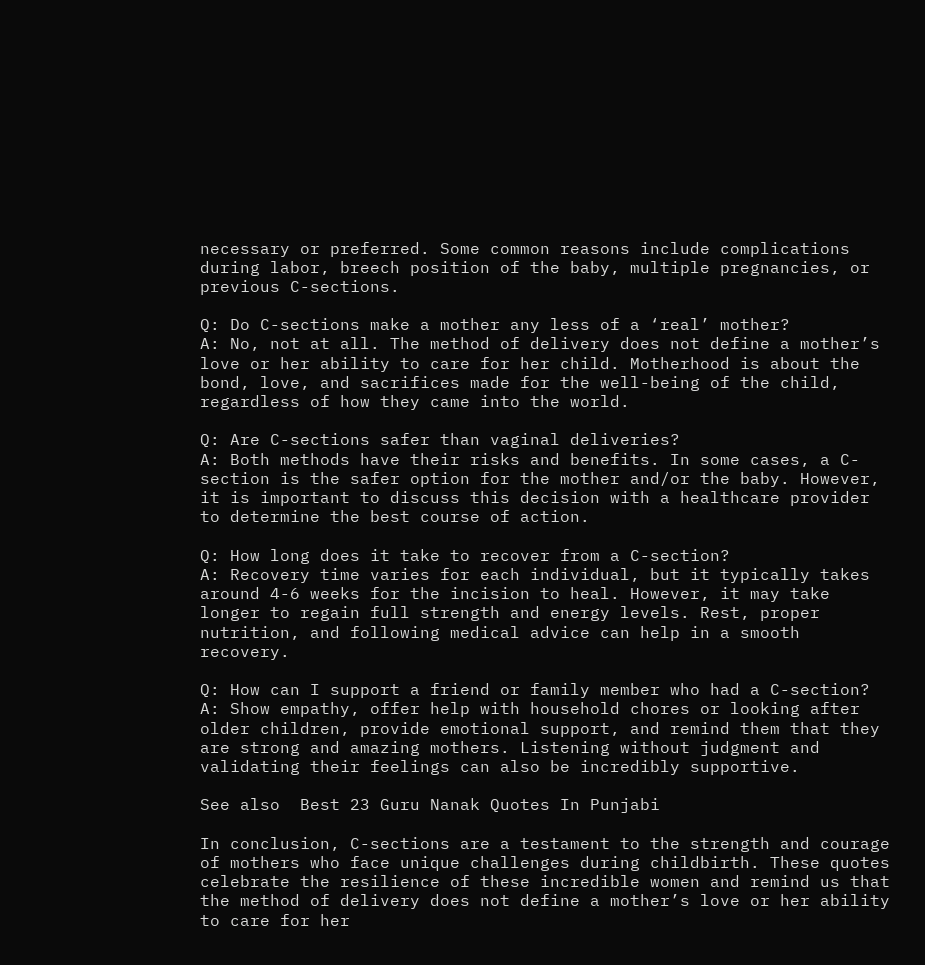necessary or preferred. Some common reasons include complications during labor, breech position of the baby, multiple pregnancies, or previous C-sections.

Q: Do C-sections make a mother any less of a ‘real’ mother?
A: No, not at all. The method of delivery does not define a mother’s love or her ability to care for her child. Motherhood is about the bond, love, and sacrifices made for the well-being of the child, regardless of how they came into the world.

Q: Are C-sections safer than vaginal deliveries?
A: Both methods have their risks and benefits. In some cases, a C-section is the safer option for the mother and/or the baby. However, it is important to discuss this decision with a healthcare provider to determine the best course of action.

Q: How long does it take to recover from a C-section?
A: Recovery time varies for each individual, but it typically takes around 4-6 weeks for the incision to heal. However, it may take longer to regain full strength and energy levels. Rest, proper nutrition, and following medical advice can help in a smooth recovery.

Q: How can I support a friend or family member who had a C-section?
A: Show empathy, offer help with household chores or looking after older children, provide emotional support, and remind them that they are strong and amazing mothers. Listening without judgment and validating their feelings can also be incredibly supportive.

See also  Best 23 Guru Nanak Quotes In Punjabi

In conclusion, C-sections are a testament to the strength and courage of mothers who face unique challenges during childbirth. These quotes celebrate the resilience of these incredible women and remind us that the method of delivery does not define a mother’s love or her ability to care for her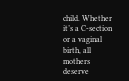child. Whether it’s a C-section or a vaginal birth, all mothers deserve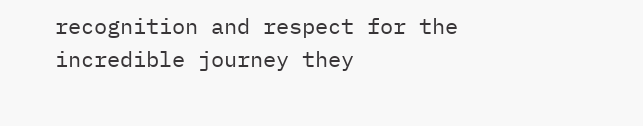recognition and respect for the incredible journey they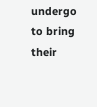undergo to bring their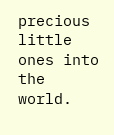precious little ones into the world.